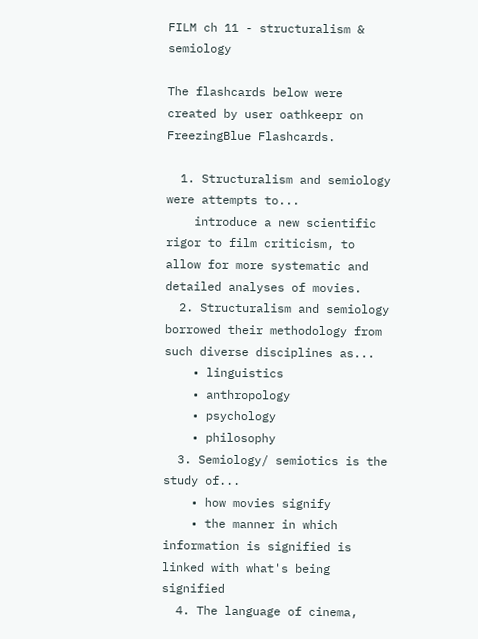FILM ch 11 - structuralism & semiology

The flashcards below were created by user oathkeepr on FreezingBlue Flashcards.

  1. Structuralism and semiology were attempts to...
    introduce a new scientific rigor to film criticism, to allow for more systematic and detailed analyses of movies.
  2. Structuralism and semiology borrowed their methodology from such diverse disciplines as...
    • linguistics
    • anthropology
    • psychology
    • philosophy
  3. Semiology/ semiotics is the study of...
    • how movies signify
    • the manner in which information is signified is linked with what's being signified
  4. The language of cinema,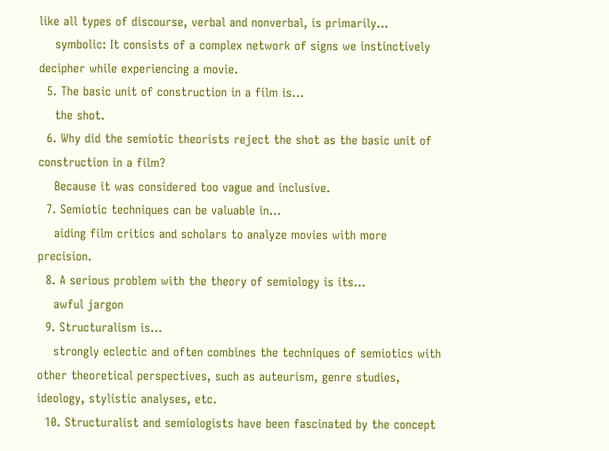like all types of discourse, verbal and nonverbal, is primarily...
    symbolic: It consists of a complex network of signs we instinctively decipher while experiencing a movie.
  5. The basic unit of construction in a film is...
    the shot.
  6. Why did the semiotic theorists reject the shot as the basic unit of construction in a film?
    Because it was considered too vague and inclusive.
  7. Semiotic techniques can be valuable in...
    aiding film critics and scholars to analyze movies with more precision.
  8. A serious problem with the theory of semiology is its...
    awful jargon
  9. Structuralism is...
    strongly eclectic and often combines the techniques of semiotics with other theoretical perspectives, such as auteurism, genre studies, ideology, stylistic analyses, etc.
  10. Structuralist and semiologists have been fascinated by the concept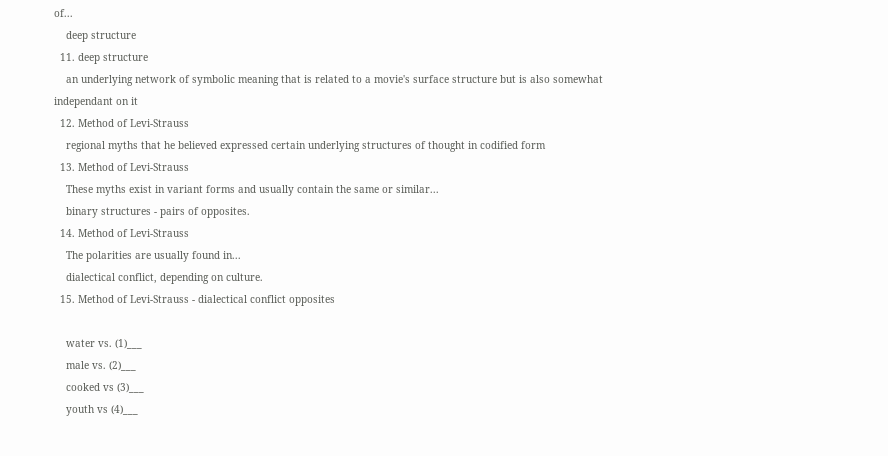of...
    deep structure
  11. deep structure
    an underlying network of symbolic meaning that is related to a movie's surface structure but is also somewhat independant on it
  12. Method of Levi-Strauss
    regional myths that he believed expressed certain underlying structures of thought in codified form
  13. Method of Levi-Strauss
    These myths exist in variant forms and usually contain the same or similar...
    binary structures - pairs of opposites.
  14. Method of Levi-Strauss
    The polarities are usually found in...
    dialectical conflict, depending on culture.
  15. Method of Levi-Strauss - dialectical conflict opposites

    water vs. (1)___
    male vs. (2)___
    cooked vs (3)___
    youth vs (4)___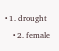• 1. drought
    • 2. female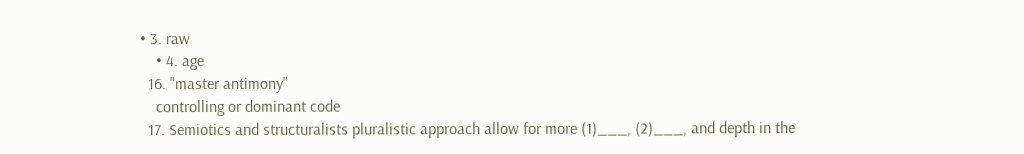• 3. raw
    • 4. age
  16. "master antimony"
    controlling or dominant code
  17. Semiotics and structuralists pluralistic approach allow for more (1)___, (2)___, and depth in the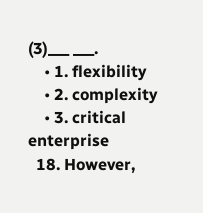(3)___ ___.
    • 1. flexibility
    • 2. complexity
    • 3. critical enterprise
  18. However,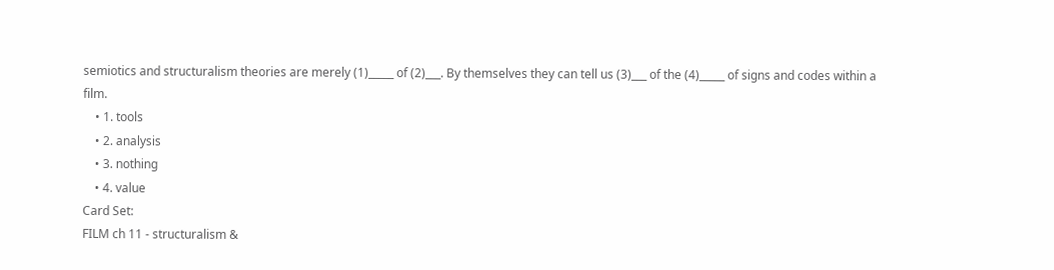semiotics and structuralism theories are merely (1)_____ of (2)___. By themselves they can tell us (3)___ of the (4)_____ of signs and codes within a film.
    • 1. tools
    • 2. analysis
    • 3. nothing
    • 4. value
Card Set:
FILM ch 11 - structuralism &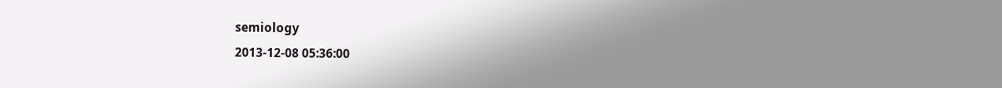semiology
2013-12-08 05:36:00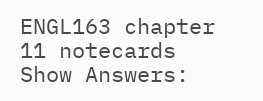ENGL163 chapter 11 notecards
Show Answers: